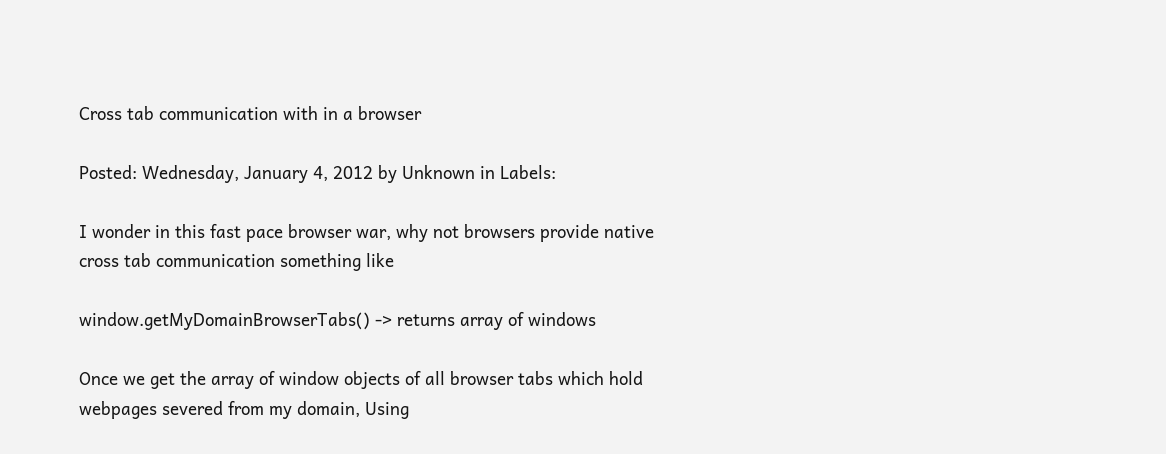Cross tab communication with in a browser

Posted: Wednesday, January 4, 2012 by Unknown in Labels:

I wonder in this fast pace browser war, why not browsers provide native cross tab communication something like

window.getMyDomainBrowserTabs() -> returns array of windows

Once we get the array of window objects of all browser tabs which hold webpages severed from my domain, Using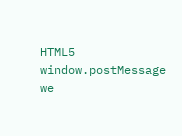HTML5 window.postMessage we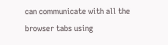can communicate with all the browser tabs using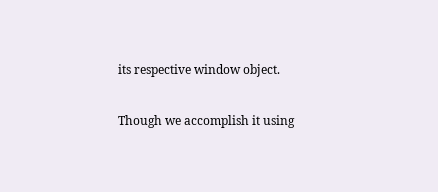its respective window object.

Though we accomplish it using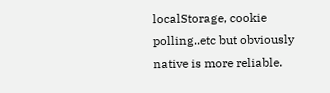localStorage, cookie polling..etc but obviously native is more reliable.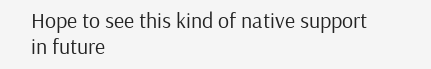Hope to see this kind of native support in future